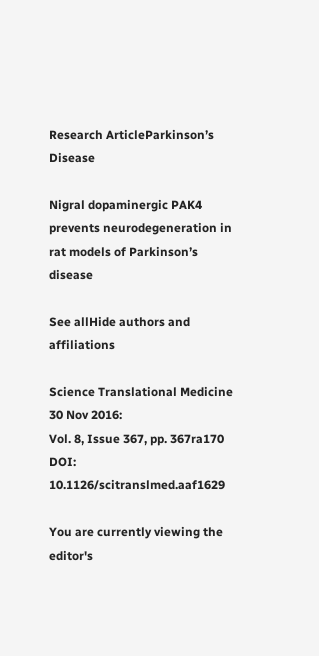Research ArticleParkinson’s Disease

Nigral dopaminergic PAK4 prevents neurodegeneration in rat models of Parkinson’s disease

See allHide authors and affiliations

Science Translational Medicine  30 Nov 2016:
Vol. 8, Issue 367, pp. 367ra170
DOI: 10.1126/scitranslmed.aaf1629

You are currently viewing the editor's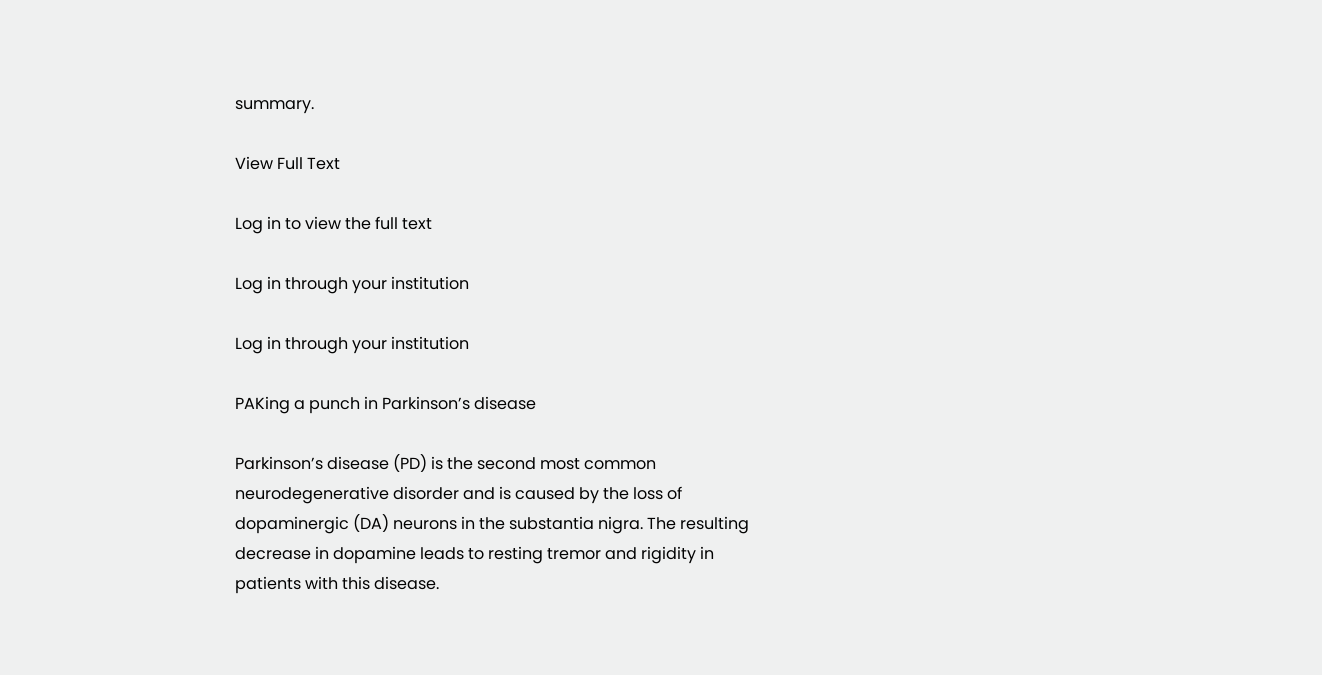summary.

View Full Text

Log in to view the full text

Log in through your institution

Log in through your institution

PAKing a punch in Parkinson’s disease

Parkinson’s disease (PD) is the second most common neurodegenerative disorder and is caused by the loss of dopaminergic (DA) neurons in the substantia nigra. The resulting decrease in dopamine leads to resting tremor and rigidity in patients with this disease.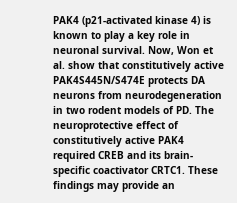PAK4 (p21-activated kinase 4) is known to play a key role in neuronal survival. Now, Won et al. show that constitutively active PAK4S445N/S474E protects DA neurons from neurodegeneration in two rodent models of PD. The neuroprotective effect of constitutively active PAK4 required CREB and its brain-specific coactivator CRTC1. These findings may provide an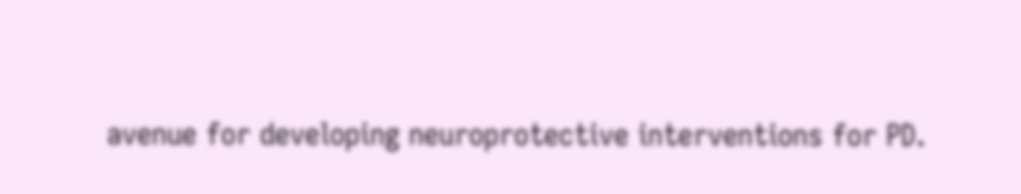avenue for developing neuroprotective interventions for PD.